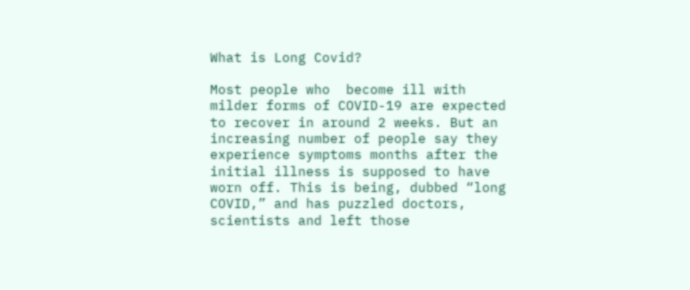What is Long Covid?

Most people who  become ill with milder forms of COVID-19 are expected to recover in around 2 weeks. But an increasing number of people say they experience symptoms months after the initial illness is supposed to have worn off. This is being, dubbed “long COVID,” and has puzzled doctors, scientists and left those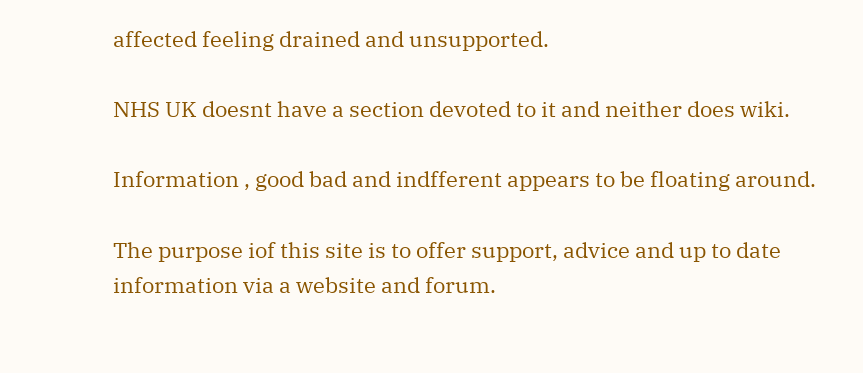affected feeling drained and unsupported.

NHS UK doesnt have a section devoted to it and neither does wiki.

Information , good bad and indfferent appears to be floating around.

The purpose iof this site is to offer support, advice and up to date information via a website and forum.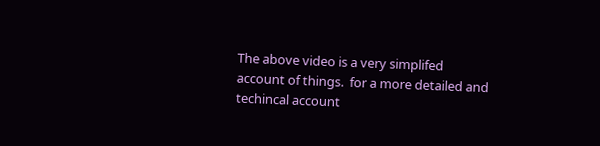The above video is a very simplifed account of things.  for a more detailed and techincal account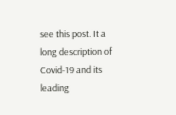see this post. It a long description of Covid-19 and its leading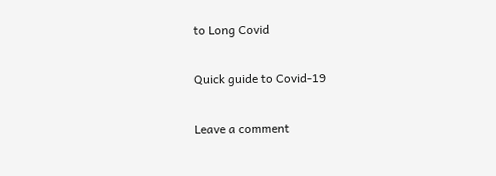to Long Covid

Quick guide to Covid-19

Leave a comment